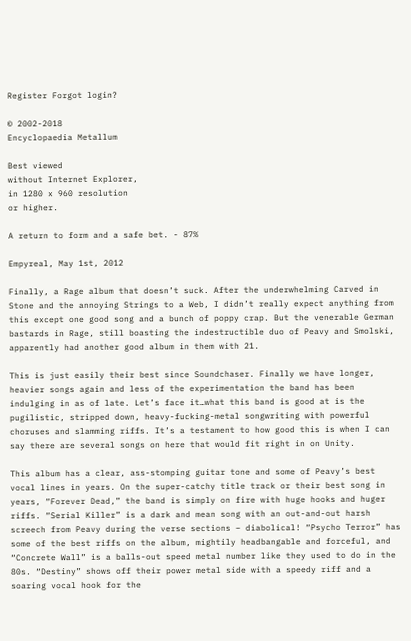Register Forgot login?

© 2002-2018
Encyclopaedia Metallum

Best viewed
without Internet Explorer,
in 1280 x 960 resolution
or higher.

A return to form and a safe bet. - 87%

Empyreal, May 1st, 2012

Finally, a Rage album that doesn’t suck. After the underwhelming Carved in Stone and the annoying Strings to a Web, I didn’t really expect anything from this except one good song and a bunch of poppy crap. But the venerable German bastards in Rage, still boasting the indestructible duo of Peavy and Smolski, apparently had another good album in them with 21.

This is just easily their best since Soundchaser. Finally we have longer, heavier songs again and less of the experimentation the band has been indulging in as of late. Let’s face it…what this band is good at is the pugilistic, stripped down, heavy-fucking-metal songwriting with powerful choruses and slamming riffs. It’s a testament to how good this is when I can say there are several songs on here that would fit right in on Unity.

This album has a clear, ass-stomping guitar tone and some of Peavy’s best vocal lines in years. On the super-catchy title track or their best song in years, “Forever Dead,” the band is simply on fire with huge hooks and huger riffs. “Serial Killer” is a dark and mean song with an out-and-out harsh screech from Peavy during the verse sections – diabolical! “Psycho Terror” has some of the best riffs on the album, mightily headbangable and forceful, and “Concrete Wall” is a balls-out speed metal number like they used to do in the 80s. “Destiny” shows off their power metal side with a speedy riff and a soaring vocal hook for the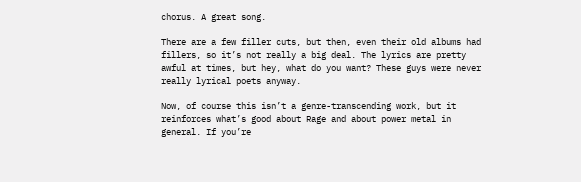chorus. A great song.

There are a few filler cuts, but then, even their old albums had fillers, so it’s not really a big deal. The lyrics are pretty awful at times, but hey, what do you want? These guys were never really lyrical poets anyway.

Now, of course this isn’t a genre-transcending work, but it reinforces what’s good about Rage and about power metal in general. If you’re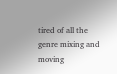tired of all the genre mixing and moving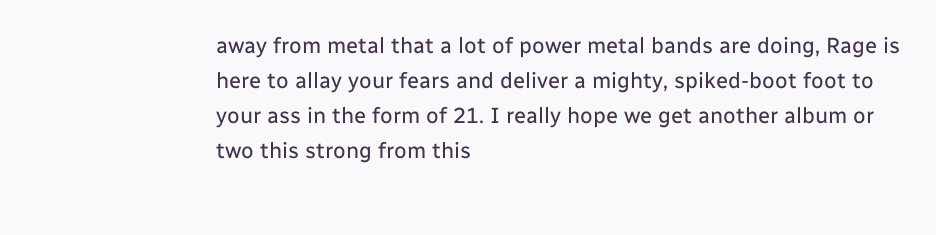away from metal that a lot of power metal bands are doing, Rage is here to allay your fears and deliver a mighty, spiked-boot foot to your ass in the form of 21. I really hope we get another album or two this strong from this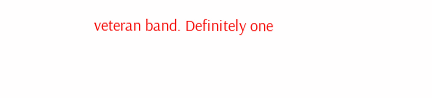veteran band. Definitely one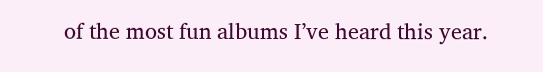of the most fun albums I’ve heard this year.